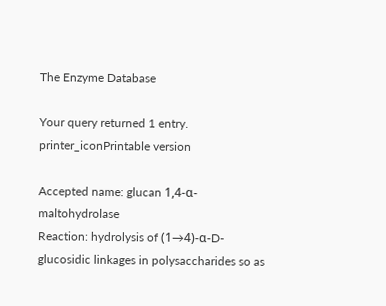The Enzyme Database

Your query returned 1 entry.    printer_iconPrintable version

Accepted name: glucan 1,4-α-maltohydrolase
Reaction: hydrolysis of (1→4)-α-D-glucosidic linkages in polysaccharides so as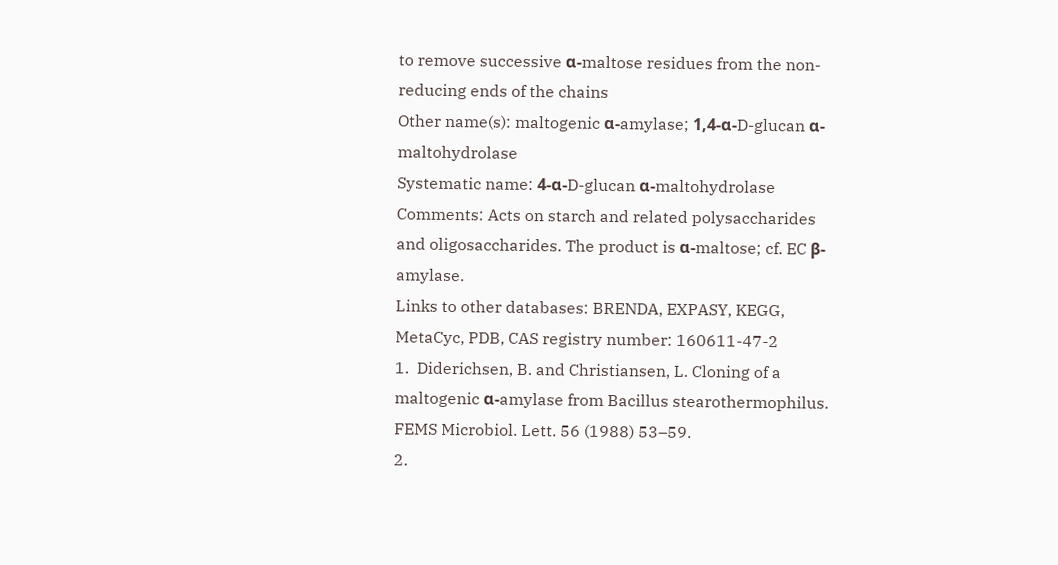to remove successive α-maltose residues from the non-reducing ends of the chains
Other name(s): maltogenic α-amylase; 1,4-α-D-glucan α-maltohydrolase
Systematic name: 4-α-D-glucan α-maltohydrolase
Comments: Acts on starch and related polysaccharides and oligosaccharides. The product is α-maltose; cf. EC β-amylase.
Links to other databases: BRENDA, EXPASY, KEGG, MetaCyc, PDB, CAS registry number: 160611-47-2
1.  Diderichsen, B. and Christiansen, L. Cloning of a maltogenic α-amylase from Bacillus stearothermophilus. FEMS Microbiol. Lett. 56 (1988) 53–59.
2.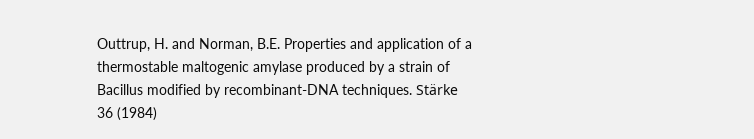Outtrup, H. and Norman, B.E. Properties and application of a thermostable maltogenic amylase produced by a strain of Bacillus modified by recombinant-DNA techniques. Stärke 36 (1984)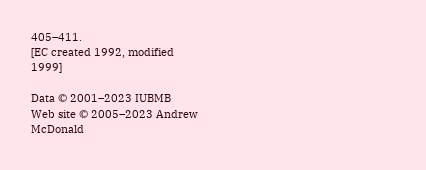405–411.
[EC created 1992, modified 1999]

Data © 2001–2023 IUBMB
Web site © 2005–2023 Andrew McDonald